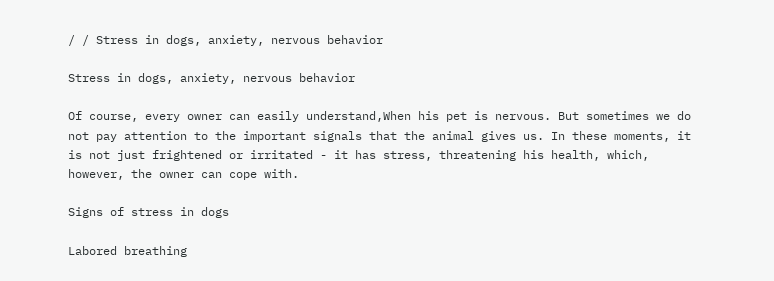/ / Stress in dogs, anxiety, nervous behavior

Stress in dogs, anxiety, nervous behavior

Of course, every owner can easily understand,When his pet is nervous. But sometimes we do not pay attention to the important signals that the animal gives us. In these moments, it is not just frightened or irritated - it has stress, threatening his health, which, however, the owner can cope with.

Signs of stress in dogs

Labored breathing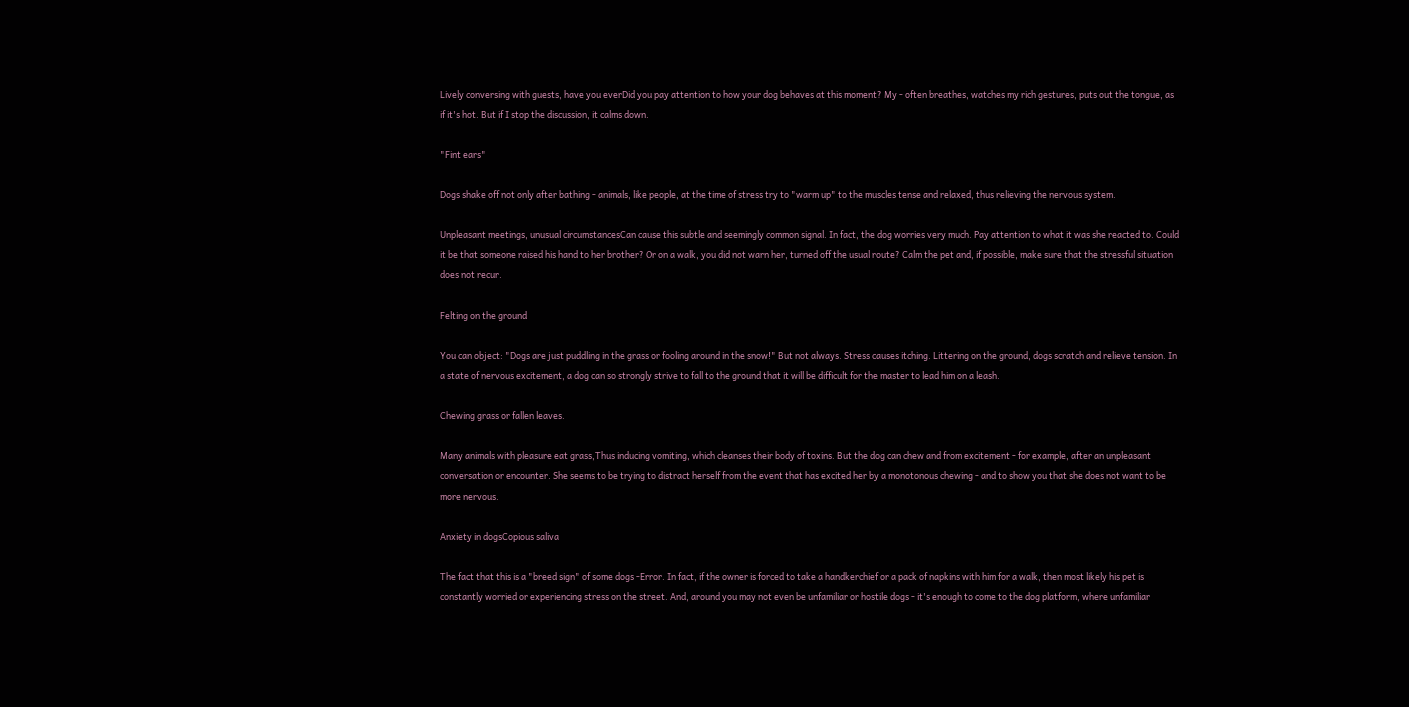Lively conversing with guests, have you everDid you pay attention to how your dog behaves at this moment? My - often breathes, watches my rich gestures, puts out the tongue, as if it's hot. But if I stop the discussion, it calms down.

"Fint ears"

Dogs shake off not only after bathing - animals, like people, at the time of stress try to "warm up" to the muscles tense and relaxed, thus relieving the nervous system.

Unpleasant meetings, unusual circumstancesCan cause this subtle and seemingly common signal. In fact, the dog worries very much. Pay attention to what it was she reacted to. Could it be that someone raised his hand to her brother? Or on a walk, you did not warn her, turned off the usual route? Calm the pet and, if possible, make sure that the stressful situation does not recur.

Felting on the ground

You can object: "Dogs are just puddling in the grass or fooling around in the snow!" But not always. Stress causes itching. Littering on the ground, dogs scratch and relieve tension. In a state of nervous excitement, a dog can so strongly strive to fall to the ground that it will be difficult for the master to lead him on a leash.

Chewing grass or fallen leaves.

Many animals with pleasure eat grass,Thus inducing vomiting, which cleanses their body of toxins. But the dog can chew and from excitement - for example, after an unpleasant conversation or encounter. She seems to be trying to distract herself from the event that has excited her by a monotonous chewing - and to show you that she does not want to be more nervous.

Anxiety in dogsCopious saliva

The fact that this is a "breed sign" of some dogs -Error. In fact, if the owner is forced to take a handkerchief or a pack of napkins with him for a walk, then most likely his pet is constantly worried or experiencing stress on the street. And, around you may not even be unfamiliar or hostile dogs - it's enough to come to the dog platform, where unfamiliar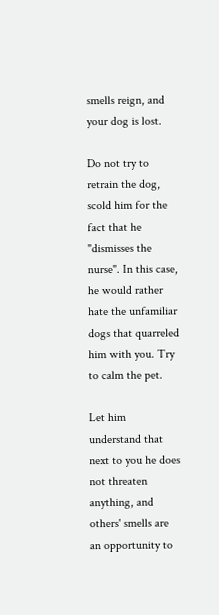smells reign, and your dog is lost.

Do not try to retrain the dog, scold him for the fact that he "dismisses the nurse". In this case, he would rather hate the unfamiliar dogs that quarreled him with you. Try to calm the pet.

Let him understand that next to you he does not threaten anything, and others' smells are an opportunity to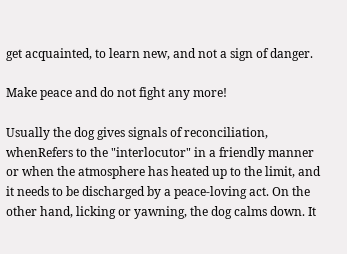get acquainted, to learn new, and not a sign of danger.

Make peace and do not fight any more!

Usually the dog gives signals of reconciliation, whenRefers to the "interlocutor" in a friendly manner or when the atmosphere has heated up to the limit, and it needs to be discharged by a peace-loving act. On the other hand, licking or yawning, the dog calms down. It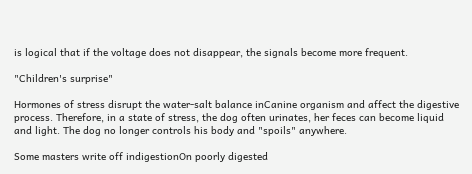is logical that if the voltage does not disappear, the signals become more frequent.

"Children's surprise"

Hormones of stress disrupt the water-salt balance inCanine organism and affect the digestive process. Therefore, in a state of stress, the dog often urinates, her feces can become liquid and light. The dog no longer controls his body and "spoils" anywhere.

Some masters write off indigestionOn poorly digested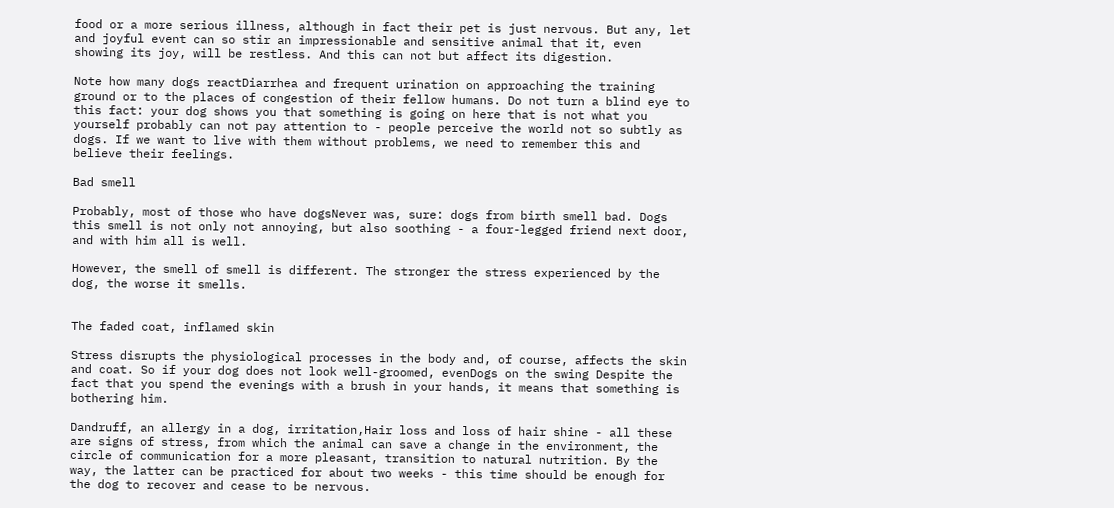food or a more serious illness, although in fact their pet is just nervous. But any, let and joyful event can so stir an impressionable and sensitive animal that it, even showing its joy, will be restless. And this can not but affect its digestion.

Note how many dogs reactDiarrhea and frequent urination on approaching the training ground or to the places of congestion of their fellow humans. Do not turn a blind eye to this fact: your dog shows you that something is going on here that is not what you yourself probably can not pay attention to - people perceive the world not so subtly as dogs. If we want to live with them without problems, we need to remember this and believe their feelings.

Bad smell

Probably, most of those who have dogsNever was, sure: dogs from birth smell bad. Dogs this smell is not only not annoying, but also soothing - a four-legged friend next door, and with him all is well.

However, the smell of smell is different. The stronger the stress experienced by the dog, the worse it smells.


The faded coat, inflamed skin

Stress disrupts the physiological processes in the body and, of course, affects the skin and coat. So if your dog does not look well-groomed, evenDogs on the swing Despite the fact that you spend the evenings with a brush in your hands, it means that something is bothering him.

Dandruff, an allergy in a dog, irritation,Hair loss and loss of hair shine - all these are signs of stress, from which the animal can save a change in the environment, the circle of communication for a more pleasant, transition to natural nutrition. By the way, the latter can be practiced for about two weeks - this time should be enough for the dog to recover and cease to be nervous.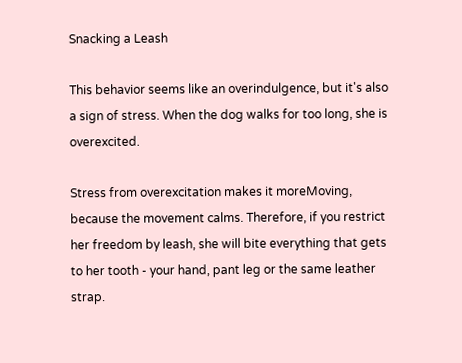Snacking a Leash

This behavior seems like an overindulgence, but it's also a sign of stress. When the dog walks for too long, she is overexcited.

Stress from overexcitation makes it moreMoving, because the movement calms. Therefore, if you restrict her freedom by leash, she will bite everything that gets to her tooth - your hand, pant leg or the same leather strap.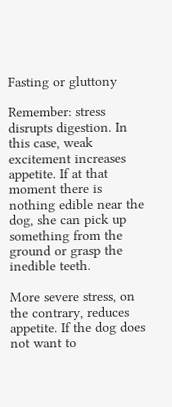Fasting or gluttony

Remember: stress disrupts digestion. In this case, weak excitement increases appetite. If at that moment there is nothing edible near the dog, she can pick up something from the ground or grasp the inedible teeth.

More severe stress, on the contrary, reduces appetite. If the dog does not want to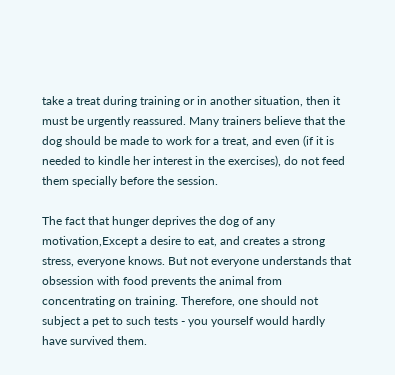take a treat during training or in another situation, then it must be urgently reassured. Many trainers believe that the dog should be made to work for a treat, and even (if it is needed to kindle her interest in the exercises), do not feed them specially before the session.

The fact that hunger deprives the dog of any motivation,Except a desire to eat, and creates a strong stress, everyone knows. But not everyone understands that obsession with food prevents the animal from concentrating on training. Therefore, one should not subject a pet to such tests - you yourself would hardly have survived them.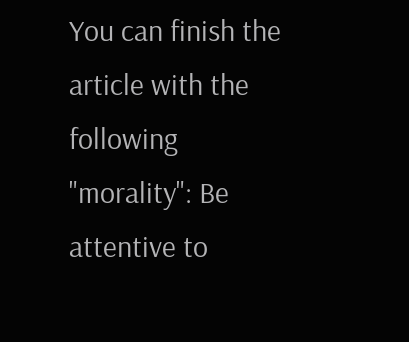You can finish the article with the following "morality": Be attentive to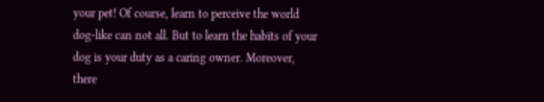your pet! Of course, learn to perceive the world dog-like can not all. But to learn the habits of your dog is your duty as a caring owner. Moreover, there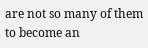are not so many of them to become an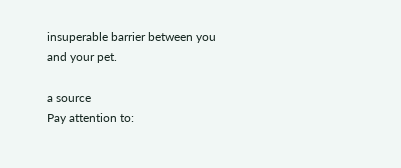insuperable barrier between you and your pet.

a source
Pay attention to: